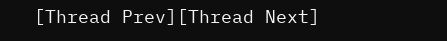[Thread Prev][Thread Next]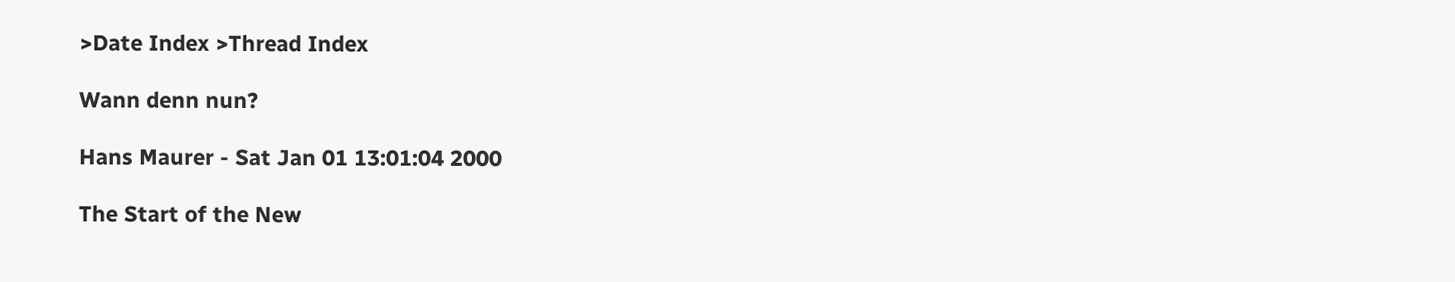>Date Index >Thread Index

Wann denn nun?

Hans Maurer - Sat Jan 01 13:01:04 2000

The Start of the New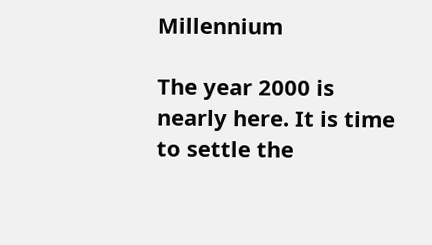Millennium

The year 2000 is nearly here. It is time to settle the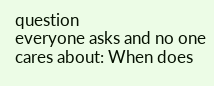question
everyone asks and no one cares about: When does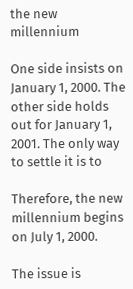the new millennium

One side insists on January 1, 2000. The other side holds
out for January 1, 2001. The only way to settle it is to

Therefore, the new millennium begins on July 1, 2000.

The issue is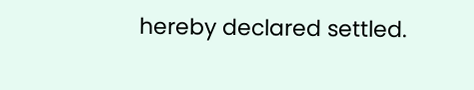hereby declared settled.